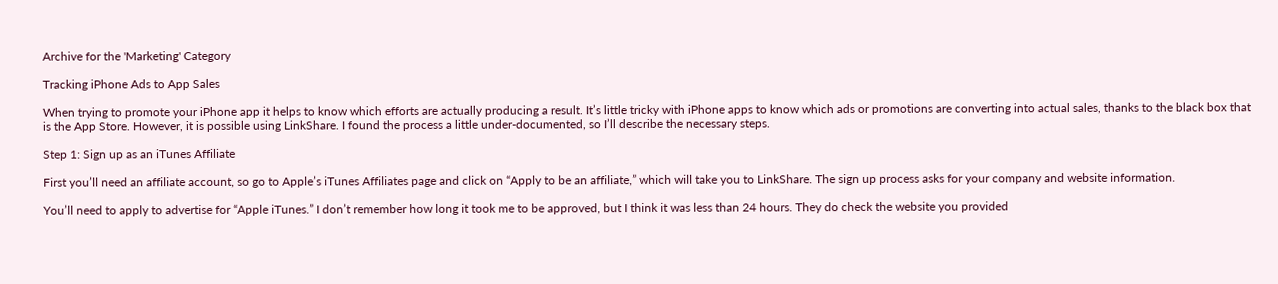Archive for the 'Marketing' Category

Tracking iPhone Ads to App Sales

When trying to promote your iPhone app it helps to know which efforts are actually producing a result. It’s little tricky with iPhone apps to know which ads or promotions are converting into actual sales, thanks to the black box that is the App Store. However, it is possible using LinkShare. I found the process a little under-documented, so I’ll describe the necessary steps.

Step 1: Sign up as an iTunes Affiliate

First you’ll need an affiliate account, so go to Apple’s iTunes Affiliates page and click on “Apply to be an affiliate,” which will take you to LinkShare. The sign up process asks for your company and website information.

You’ll need to apply to advertise for “Apple iTunes.” I don’t remember how long it took me to be approved, but I think it was less than 24 hours. They do check the website you provided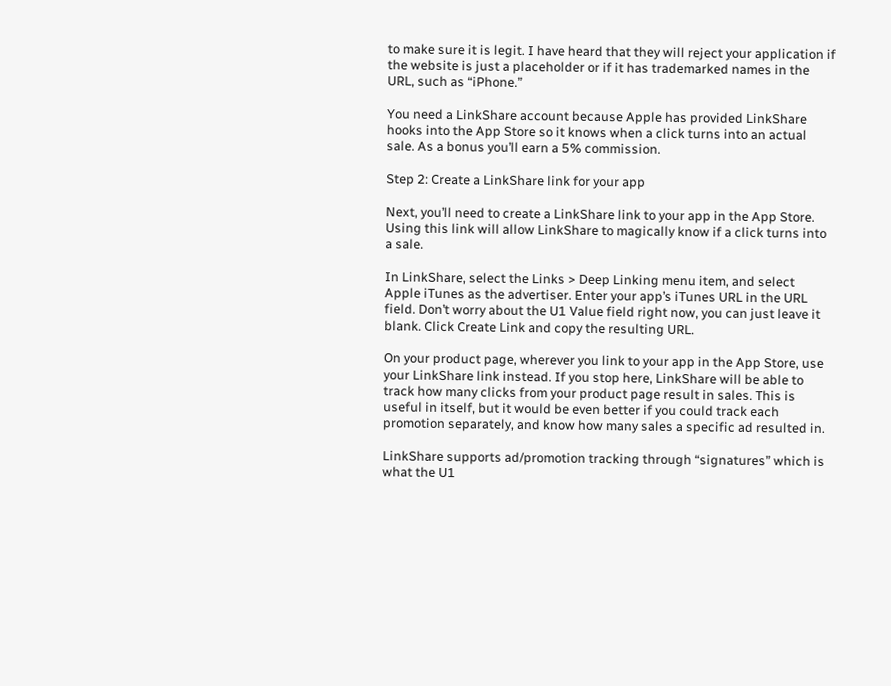to make sure it is legit. I have heard that they will reject your application if the website is just a placeholder or if it has trademarked names in the URL, such as “iPhone.”

You need a LinkShare account because Apple has provided LinkShare hooks into the App Store so it knows when a click turns into an actual sale. As a bonus you’ll earn a 5% commission.

Step 2: Create a LinkShare link for your app

Next, you’ll need to create a LinkShare link to your app in the App Store. Using this link will allow LinkShare to magically know if a click turns into a sale.

In LinkShare, select the Links > Deep Linking menu item, and select Apple iTunes as the advertiser. Enter your app’s iTunes URL in the URL field. Don’t worry about the U1 Value field right now, you can just leave it blank. Click Create Link and copy the resulting URL.

On your product page, wherever you link to your app in the App Store, use your LinkShare link instead. If you stop here, LinkShare will be able to track how many clicks from your product page result in sales. This is useful in itself, but it would be even better if you could track each promotion separately, and know how many sales a specific ad resulted in.

LinkShare supports ad/promotion tracking through “signatures” which is what the U1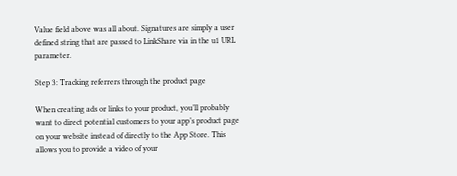Value field above was all about. Signatures are simply a user defined string that are passed to LinkShare via in the u1 URL parameter.

Step 3: Tracking referrers through the product page

When creating ads or links to your product, you’ll probably want to direct potential customers to your app’s product page on your website instead of directly to the App Store. This allows you to provide a video of your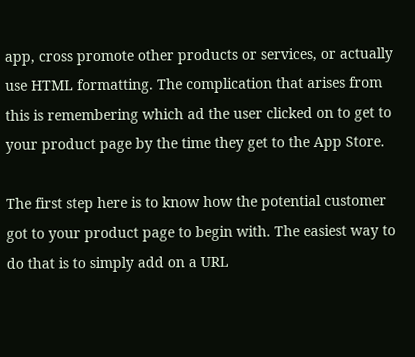app, cross promote other products or services, or actually use HTML formatting. The complication that arises from this is remembering which ad the user clicked on to get to your product page by the time they get to the App Store.

The first step here is to know how the potential customer got to your product page to begin with. The easiest way to do that is to simply add on a URL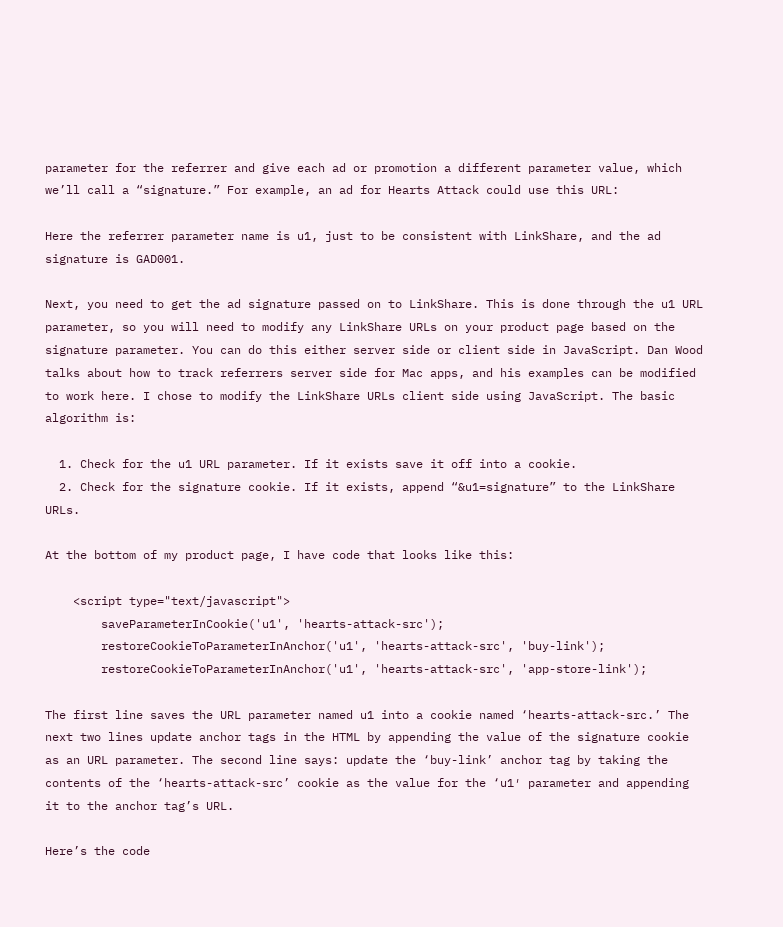parameter for the referrer and give each ad or promotion a different parameter value, which we’ll call a “signature.” For example, an ad for Hearts Attack could use this URL:

Here the referrer parameter name is u1, just to be consistent with LinkShare, and the ad signature is GAD001.

Next, you need to get the ad signature passed on to LinkShare. This is done through the u1 URL parameter, so you will need to modify any LinkShare URLs on your product page based on the signature parameter. You can do this either server side or client side in JavaScript. Dan Wood talks about how to track referrers server side for Mac apps, and his examples can be modified to work here. I chose to modify the LinkShare URLs client side using JavaScript. The basic algorithm is:

  1. Check for the u1 URL parameter. If it exists save it off into a cookie.
  2. Check for the signature cookie. If it exists, append “&u1=signature” to the LinkShare URLs.

At the bottom of my product page, I have code that looks like this:

    <script type="text/javascript">
        saveParameterInCookie('u1', 'hearts-attack-src');
        restoreCookieToParameterInAnchor('u1', 'hearts-attack-src', 'buy-link');
        restoreCookieToParameterInAnchor('u1', 'hearts-attack-src', 'app-store-link');

The first line saves the URL parameter named u1 into a cookie named ‘hearts-attack-src.’ The next two lines update anchor tags in the HTML by appending the value of the signature cookie as an URL parameter. The second line says: update the ‘buy-link’ anchor tag by taking the contents of the ‘hearts-attack-src’ cookie as the value for the ‘u1′ parameter and appending it to the anchor tag’s URL.

Here’s the code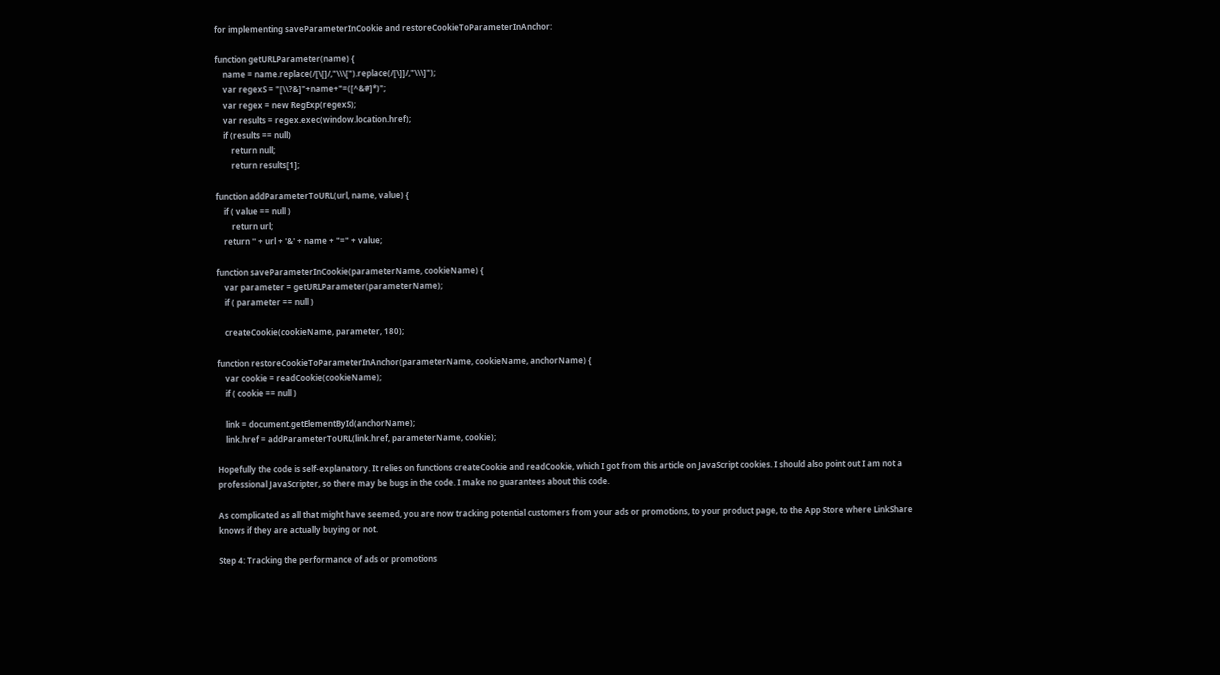for implementing saveParameterInCookie and restoreCookieToParameterInAnchor:

function getURLParameter(name) {
    name = name.replace(/[\[]/,"\\\[").replace(/[\]]/,"\\\]");
    var regexS = "[\\?&]"+name+"=([^&#]*)";
    var regex = new RegExp(regexS);
    var results = regex.exec(window.location.href);
    if (results == null)
        return null;
        return results[1];

function addParameterToURL(url, name, value) {
    if ( value == null )
        return url;
    return '' + url + '&' + name + "=" + value;

function saveParameterInCookie(parameterName, cookieName) {
    var parameter = getURLParameter(parameterName);
    if ( parameter == null )

    createCookie(cookieName, parameter, 180);

function restoreCookieToParameterInAnchor(parameterName, cookieName, anchorName) {
    var cookie = readCookie(cookieName);
    if ( cookie == null )

    link = document.getElementById(anchorName);
    link.href = addParameterToURL(link.href, parameterName, cookie);

Hopefully the code is self-explanatory. It relies on functions createCookie and readCookie, which I got from this article on JavaScript cookies. I should also point out I am not a professional JavaScripter, so there may be bugs in the code. I make no guarantees about this code.

As complicated as all that might have seemed, you are now tracking potential customers from your ads or promotions, to your product page, to the App Store where LinkShare knows if they are actually buying or not.

Step 4: Tracking the performance of ads or promotions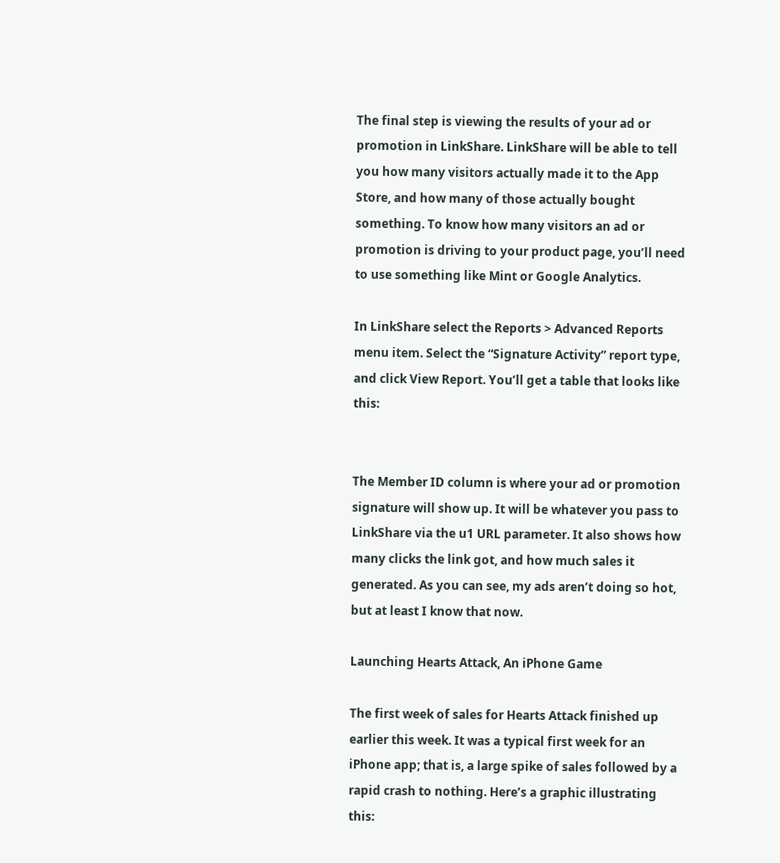The final step is viewing the results of your ad or promotion in LinkShare. LinkShare will be able to tell you how many visitors actually made it to the App Store, and how many of those actually bought something. To know how many visitors an ad or promotion is driving to your product page, you’ll need to use something like Mint or Google Analytics.

In LinkShare select the Reports > Advanced Reports menu item. Select the “Signature Activity” report type, and click View Report. You’ll get a table that looks like this:


The Member ID column is where your ad or promotion signature will show up. It will be whatever you pass to LinkShare via the u1 URL parameter. It also shows how many clicks the link got, and how much sales it generated. As you can see, my ads aren’t doing so hot, but at least I know that now.

Launching Hearts Attack, An iPhone Game

The first week of sales for Hearts Attack finished up earlier this week. It was a typical first week for an iPhone app; that is, a large spike of sales followed by a rapid crash to nothing. Here’s a graphic illustrating this: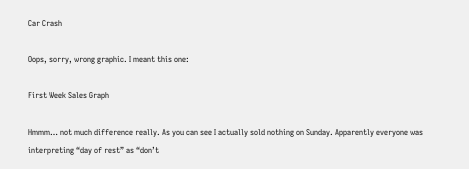Car Crash

Oops, sorry, wrong graphic. I meant this one:

First Week Sales Graph

Hmmm… not much difference really. As you can see I actually sold nothing on Sunday. Apparently everyone was interpreting “day of rest” as “don’t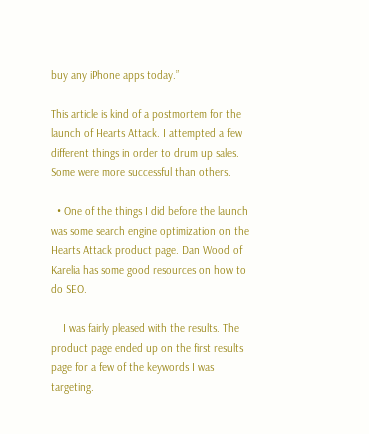buy any iPhone apps today.”

This article is kind of a postmortem for the launch of Hearts Attack. I attempted a few different things in order to drum up sales. Some were more successful than others.

  • One of the things I did before the launch was some search engine optimization on the Hearts Attack product page. Dan Wood of Karelia has some good resources on how to do SEO.

    I was fairly pleased with the results. The product page ended up on the first results page for a few of the keywords I was targeting.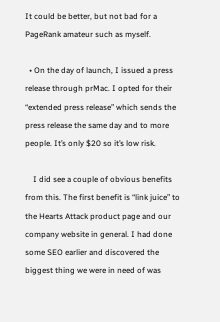It could be better, but not bad for a PageRank amateur such as myself.

  • On the day of launch, I issued a press release through prMac. I opted for their “extended press release” which sends the press release the same day and to more people. It’s only $20 so it’s low risk.

    I did see a couple of obvious benefits from this. The first benefit is “link juice” to the Hearts Attack product page and our company website in general. I had done some SEO earlier and discovered the biggest thing we were in need of was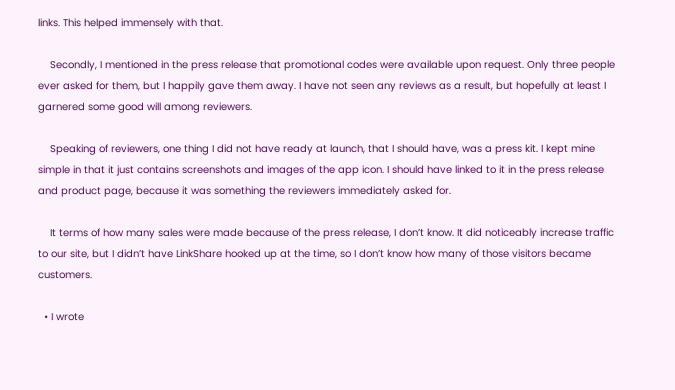links. This helped immensely with that.

    Secondly, I mentioned in the press release that promotional codes were available upon request. Only three people ever asked for them, but I happily gave them away. I have not seen any reviews as a result, but hopefully at least I garnered some good will among reviewers.

    Speaking of reviewers, one thing I did not have ready at launch, that I should have, was a press kit. I kept mine simple in that it just contains screenshots and images of the app icon. I should have linked to it in the press release and product page, because it was something the reviewers immediately asked for.

    It terms of how many sales were made because of the press release, I don’t know. It did noticeably increase traffic to our site, but I didn’t have LinkShare hooked up at the time, so I don’t know how many of those visitors became customers.

  • I wrote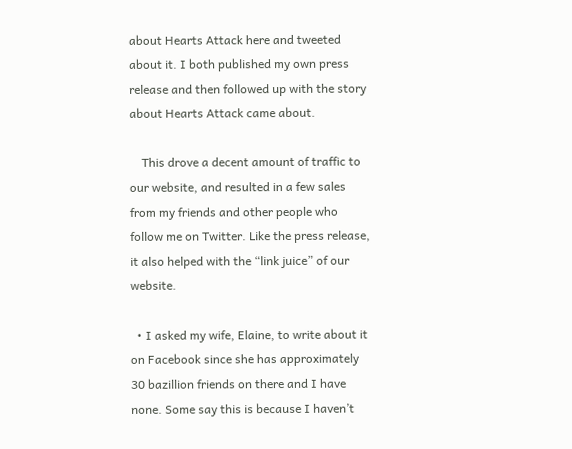about Hearts Attack here and tweeted about it. I both published my own press release and then followed up with the story about Hearts Attack came about.

    This drove a decent amount of traffic to our website, and resulted in a few sales from my friends and other people who follow me on Twitter. Like the press release, it also helped with the “link juice” of our website.

  • I asked my wife, Elaine, to write about it on Facebook since she has approximately 30 bazillion friends on there and I have none. Some say this is because I haven’t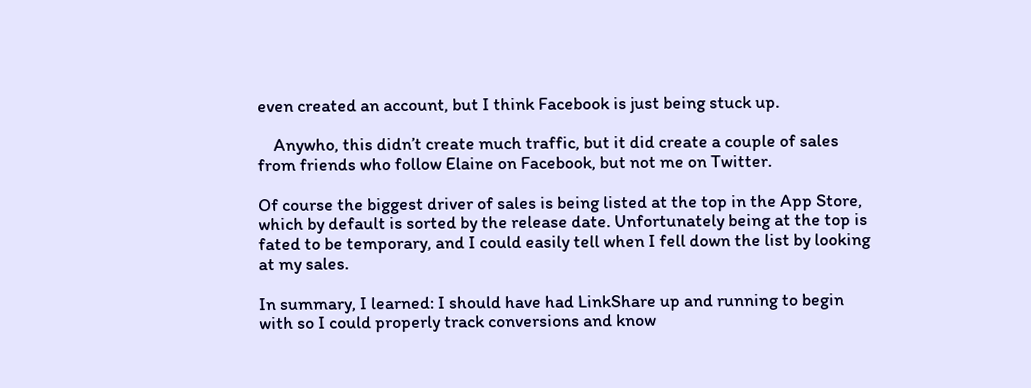even created an account, but I think Facebook is just being stuck up.

    Anywho, this didn’t create much traffic, but it did create a couple of sales from friends who follow Elaine on Facebook, but not me on Twitter.

Of course the biggest driver of sales is being listed at the top in the App Store, which by default is sorted by the release date. Unfortunately being at the top is fated to be temporary, and I could easily tell when I fell down the list by looking at my sales.

In summary, I learned: I should have had LinkShare up and running to begin with so I could properly track conversions and know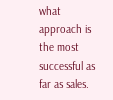what approach is the most successful as far as sales.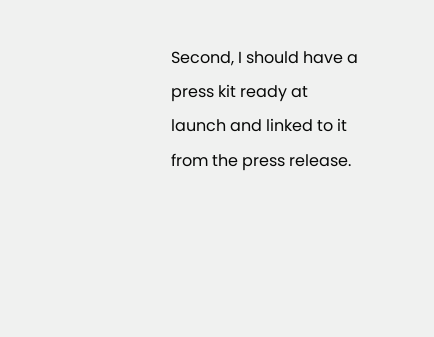Second, I should have a press kit ready at launch and linked to it from the press release.